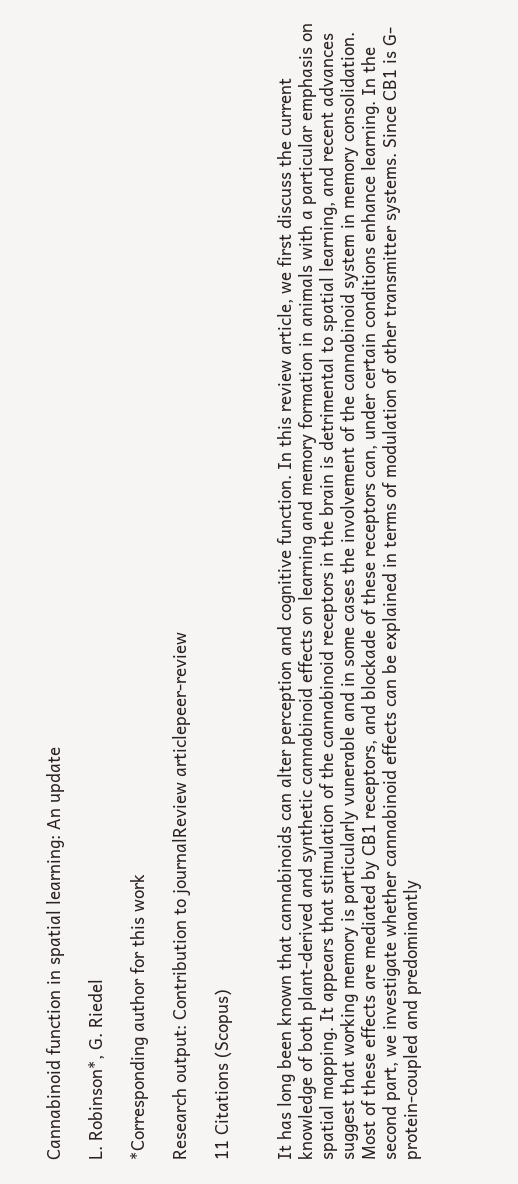Cannabinoid function in spatial learning: An update

L. Robinson*, G. Riedel

*Corresponding author for this work

Research output: Contribution to journalReview articlepeer-review

11 Citations (Scopus)


It has long been known that cannabinoids can alter perception and cognitive function. In this review article, we first discuss the current knowledge of both plant-derived and synthetic cannabinoid effects on learning and memory formation in animals with a particular emphasis on spatial mapping. It appears that stimulation of the cannabinoid receptors in the brain is detrimental to spatial learning, and recent advances suggest that working memory is particularly vunerable and in some cases the involvement of the cannabinoid system in memory consolidation. Most of these effects are mediated by CB1 receptors, and blockade of these receptors can, under certain conditions enhance learning. In the second part, we investigate whether cannabinoid effects can be explained in terms of modulation of other transmitter systems. Since CB1 is G-protein-coupled and predominantly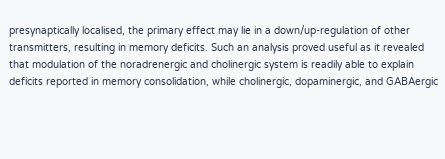presynaptically localised, the primary effect may lie in a down/up-regulation of other transmitters, resulting in memory deficits. Such an analysis proved useful as it revealed that modulation of the noradrenergic and cholinergic system is readily able to explain deficits reported in memory consolidation, while cholinergic, dopaminergic, and GABAergic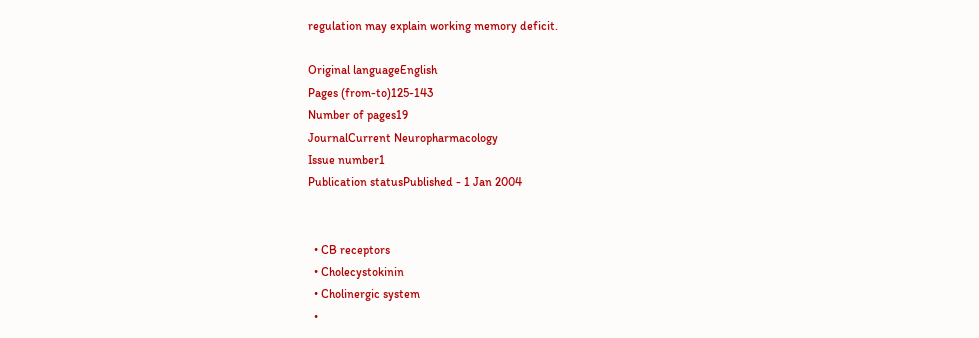regulation may explain working memory deficit.

Original languageEnglish
Pages (from-to)125-143
Number of pages19
JournalCurrent Neuropharmacology
Issue number1
Publication statusPublished - 1 Jan 2004


  • CB receptors
  • Cholecystokinin
  • Cholinergic system
  •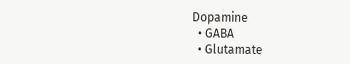Dopamine
  • GABA
  • Glutamate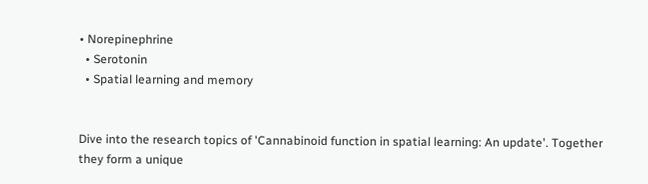• Norepinephrine
  • Serotonin
  • Spatial learning and memory


Dive into the research topics of 'Cannabinoid function in spatial learning: An update'. Together they form a unique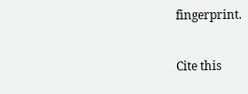fingerprint.

Cite this